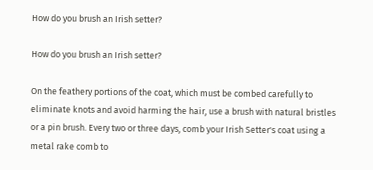How do you brush an Irish setter?

How do you brush an Irish setter?

On the feathery portions of the coat, which must be combed carefully to eliminate knots and avoid harming the hair, use a brush with natural bristles or a pin brush. Every two or three days, comb your Irish Setter's coat using a metal rake comb to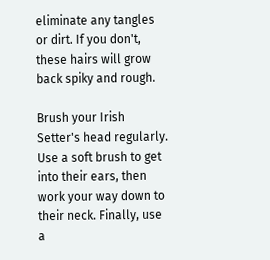eliminate any tangles or dirt. If you don't, these hairs will grow back spiky and rough.

Brush your Irish Setter's head regularly. Use a soft brush to get into their ears, then work your way down to their neck. Finally, use a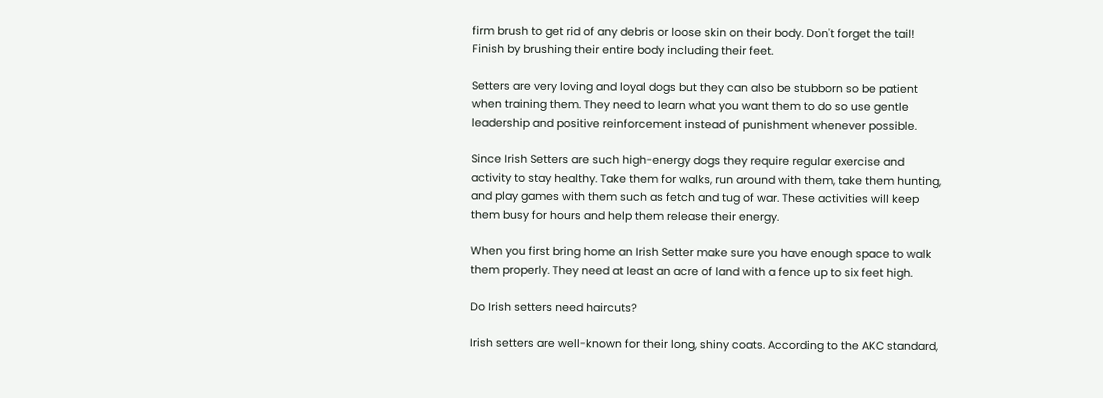firm brush to get rid of any debris or loose skin on their body. Don't forget the tail! Finish by brushing their entire body including their feet.

Setters are very loving and loyal dogs but they can also be stubborn so be patient when training them. They need to learn what you want them to do so use gentle leadership and positive reinforcement instead of punishment whenever possible.

Since Irish Setters are such high-energy dogs they require regular exercise and activity to stay healthy. Take them for walks, run around with them, take them hunting, and play games with them such as fetch and tug of war. These activities will keep them busy for hours and help them release their energy.

When you first bring home an Irish Setter make sure you have enough space to walk them properly. They need at least an acre of land with a fence up to six feet high.

Do Irish setters need haircuts?

Irish setters are well-known for their long, shiny coats. According to the AKC standard,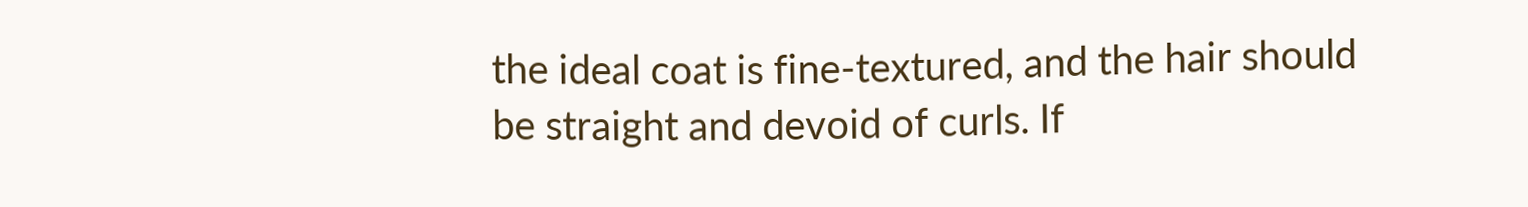the ideal coat is fine-textured, and the hair should be straight and devoid of curls. If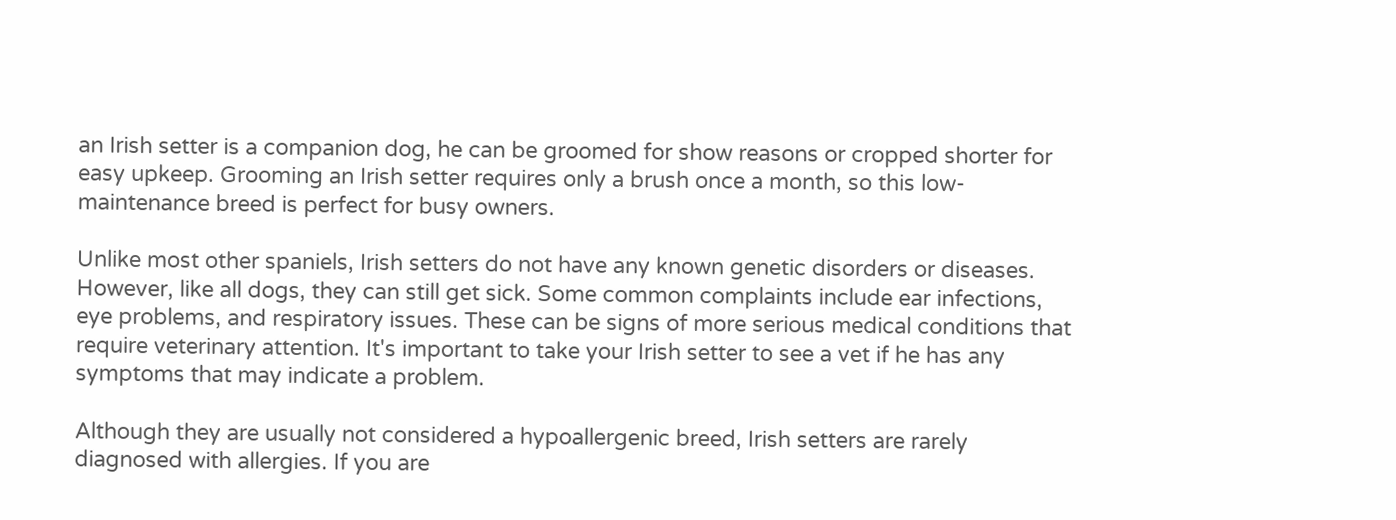an Irish setter is a companion dog, he can be groomed for show reasons or cropped shorter for easy upkeep. Grooming an Irish setter requires only a brush once a month, so this low-maintenance breed is perfect for busy owners.

Unlike most other spaniels, Irish setters do not have any known genetic disorders or diseases. However, like all dogs, they can still get sick. Some common complaints include ear infections, eye problems, and respiratory issues. These can be signs of more serious medical conditions that require veterinary attention. It's important to take your Irish setter to see a vet if he has any symptoms that may indicate a problem.

Although they are usually not considered a hypoallergenic breed, Irish setters are rarely diagnosed with allergies. If you are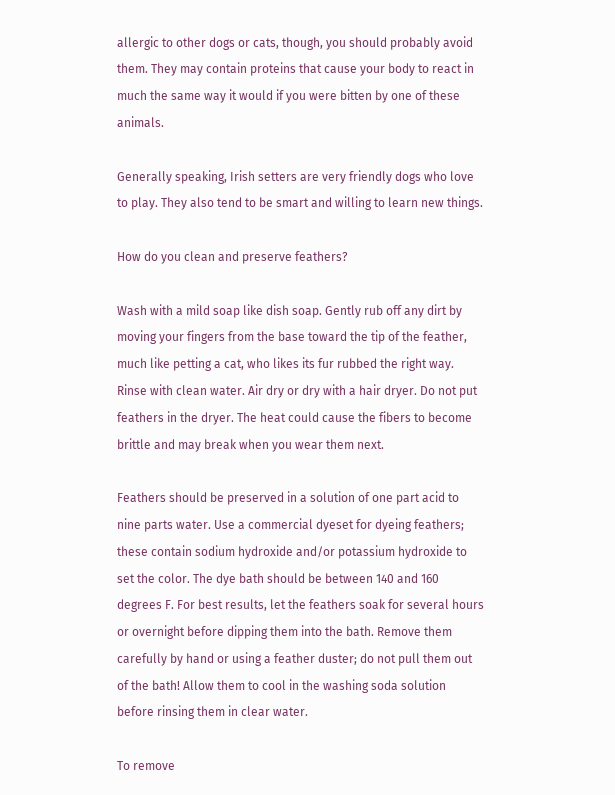allergic to other dogs or cats, though, you should probably avoid them. They may contain proteins that cause your body to react in much the same way it would if you were bitten by one of these animals.

Generally speaking, Irish setters are very friendly dogs who love to play. They also tend to be smart and willing to learn new things.

How do you clean and preserve feathers?

Wash with a mild soap like dish soap. Gently rub off any dirt by moving your fingers from the base toward the tip of the feather, much like petting a cat, who likes its fur rubbed the right way. Rinse with clean water. Air dry or dry with a hair dryer. Do not put feathers in the dryer. The heat could cause the fibers to become brittle and may break when you wear them next.

Feathers should be preserved in a solution of one part acid to nine parts water. Use a commercial dyeset for dyeing feathers; these contain sodium hydroxide and/or potassium hydroxide to set the color. The dye bath should be between 140 and 160 degrees F. For best results, let the feathers soak for several hours or overnight before dipping them into the bath. Remove them carefully by hand or using a feather duster; do not pull them out of the bath! Allow them to cool in the washing soda solution before rinsing them in clear water.

To remove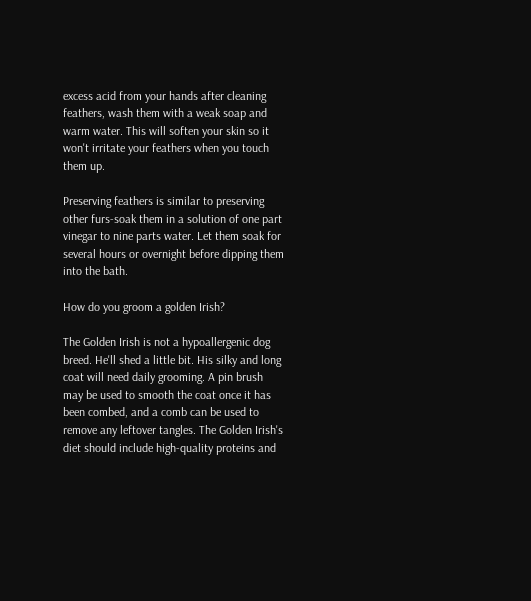excess acid from your hands after cleaning feathers, wash them with a weak soap and warm water. This will soften your skin so it won't irritate your feathers when you touch them up.

Preserving feathers is similar to preserving other furs-soak them in a solution of one part vinegar to nine parts water. Let them soak for several hours or overnight before dipping them into the bath.

How do you groom a golden Irish?

The Golden Irish is not a hypoallergenic dog breed. He'll shed a little bit. His silky and long coat will need daily grooming. A pin brush may be used to smooth the coat once it has been combed, and a comb can be used to remove any leftover tangles. The Golden Irish's diet should include high-quality proteins and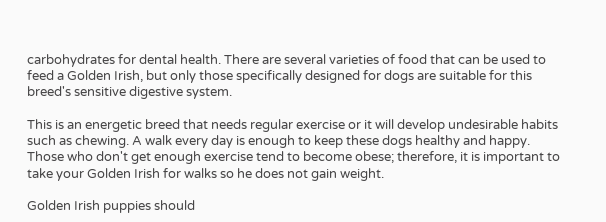carbohydrates for dental health. There are several varieties of food that can be used to feed a Golden Irish, but only those specifically designed for dogs are suitable for this breed's sensitive digestive system.

This is an energetic breed that needs regular exercise or it will develop undesirable habits such as chewing. A walk every day is enough to keep these dogs healthy and happy. Those who don't get enough exercise tend to become obese; therefore, it is important to take your Golden Irish for walks so he does not gain weight.

Golden Irish puppies should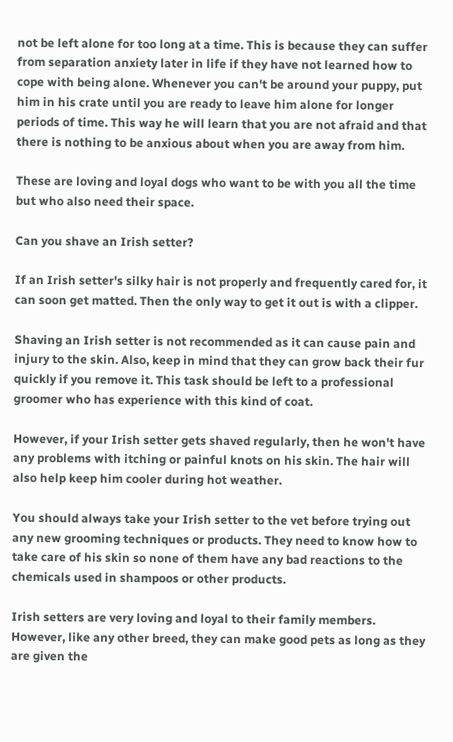not be left alone for too long at a time. This is because they can suffer from separation anxiety later in life if they have not learned how to cope with being alone. Whenever you can't be around your puppy, put him in his crate until you are ready to leave him alone for longer periods of time. This way he will learn that you are not afraid and that there is nothing to be anxious about when you are away from him.

These are loving and loyal dogs who want to be with you all the time but who also need their space.

Can you shave an Irish setter?

If an Irish setter's silky hair is not properly and frequently cared for, it can soon get matted. Then the only way to get it out is with a clipper.

Shaving an Irish setter is not recommended as it can cause pain and injury to the skin. Also, keep in mind that they can grow back their fur quickly if you remove it. This task should be left to a professional groomer who has experience with this kind of coat.

However, if your Irish setter gets shaved regularly, then he won't have any problems with itching or painful knots on his skin. The hair will also help keep him cooler during hot weather.

You should always take your Irish setter to the vet before trying out any new grooming techniques or products. They need to know how to take care of his skin so none of them have any bad reactions to the chemicals used in shampoos or other products.

Irish setters are very loving and loyal to their family members. However, like any other breed, they can make good pets as long as they are given the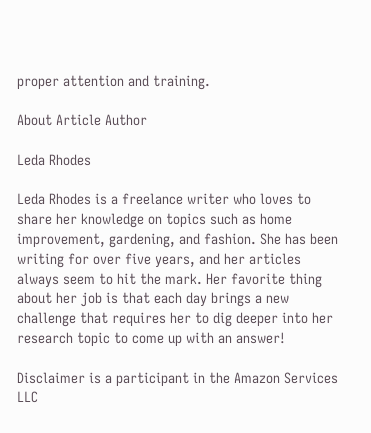proper attention and training.

About Article Author

Leda Rhodes

Leda Rhodes is a freelance writer who loves to share her knowledge on topics such as home improvement, gardening, and fashion. She has been writing for over five years, and her articles always seem to hit the mark. Her favorite thing about her job is that each day brings a new challenge that requires her to dig deeper into her research topic to come up with an answer!

Disclaimer is a participant in the Amazon Services LLC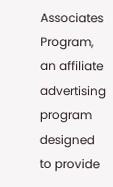Associates Program, an affiliate advertising program designed to provide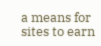a means for sites to earn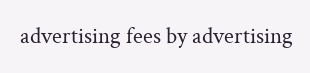advertising fees by advertising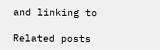and linking to

Related posts